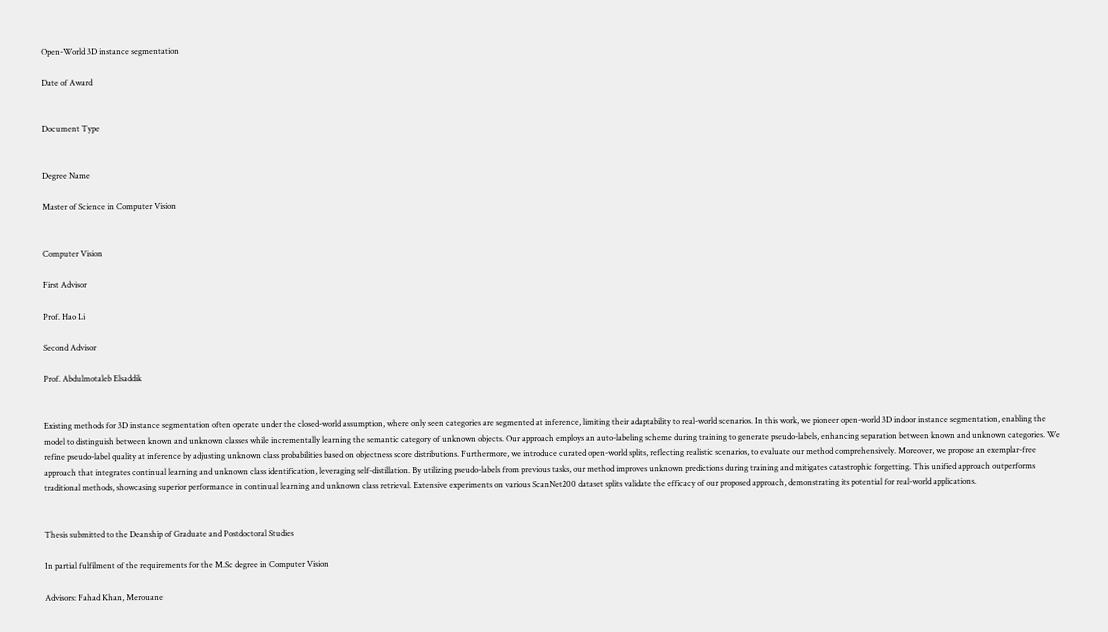Open-World 3D instance segmentation

Date of Award


Document Type


Degree Name

Master of Science in Computer Vision


Computer Vision

First Advisor

Prof. Hao Li

Second Advisor

Prof. Abdulmotaleb Elsaddik


Existing methods for 3D instance segmentation often operate under the closed-world assumption, where only seen categories are segmented at inference, limiting their adaptability to real-world scenarios. In this work, we pioneer open-world 3D indoor instance segmentation, enabling the model to distinguish between known and unknown classes while incrementally learning the semantic category of unknown objects. Our approach employs an auto-labeling scheme during training to generate pseudo-labels, enhancing separation between known and unknown categories. We refine pseudo-label quality at inference by adjusting unknown class probabilities based on objectness score distributions. Furthermore, we introduce curated open-world splits, reflecting realistic scenarios, to evaluate our method comprehensively. Moreover, we propose an exemplar-free approach that integrates continual learning and unknown class identification, leveraging self-distillation. By utilizing pseudo-labels from previous tasks, our method improves unknown predictions during training and mitigates catastrophic forgetting. This unified approach outperforms traditional methods, showcasing superior performance in continual learning and unknown class retrieval. Extensive experiments on various ScanNet200 dataset splits validate the efficacy of our proposed approach, demonstrating its potential for real-world applications.


Thesis submitted to the Deanship of Graduate and Postdoctoral Studies

In partial fulfilment of the requirements for the M.Sc degree in Computer Vision

Advisors: Fahad Khan, Merouane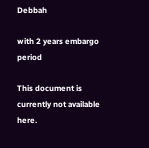Debbah

with 2 years embargo period

This document is currently not available here.